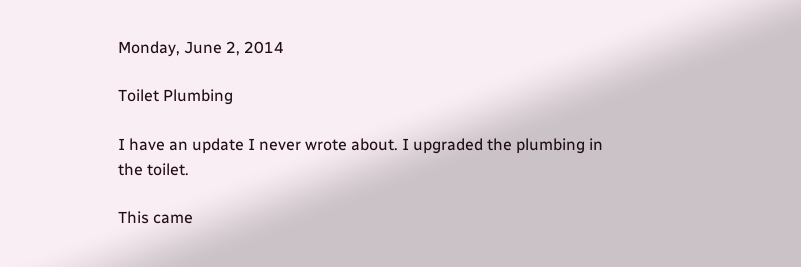Monday, June 2, 2014

Toilet Plumbing

I have an update I never wrote about. I upgraded the plumbing in the toilet.

This came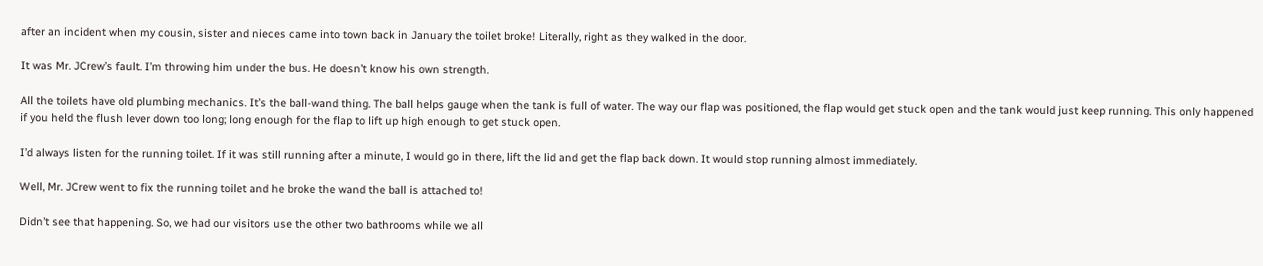after an incident when my cousin, sister and nieces came into town back in January the toilet broke! Literally, right as they walked in the door.

It was Mr. JCrew’s fault. I’m throwing him under the bus. He doesn’t know his own strength.

All the toilets have old plumbing mechanics. It’s the ball-wand thing. The ball helps gauge when the tank is full of water. The way our flap was positioned, the flap would get stuck open and the tank would just keep running. This only happened if you held the flush lever down too long; long enough for the flap to lift up high enough to get stuck open.

I’d always listen for the running toilet. If it was still running after a minute, I would go in there, lift the lid and get the flap back down. It would stop running almost immediately.

Well, Mr. JCrew went to fix the running toilet and he broke the wand the ball is attached to!

Didn’t see that happening. So, we had our visitors use the other two bathrooms while we all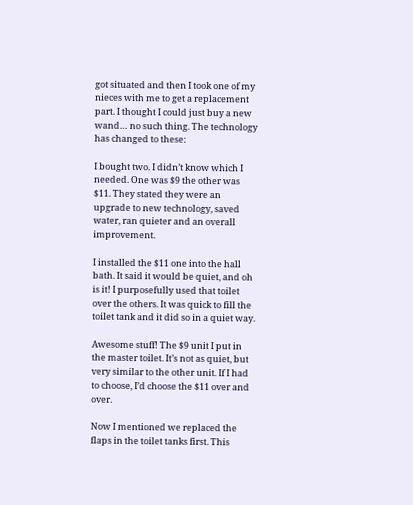got situated and then I took one of my nieces with me to get a replacement part. I thought I could just buy a new wand… no such thing. The technology has changed to these:

I bought two. I didn’t know which I needed. One was $9 the other was $11. They stated they were an upgrade to new technology, saved water, ran quieter and an overall improvement.

I installed the $11 one into the hall bath. It said it would be quiet, and oh is it! I purposefully used that toilet over the others. It was quick to fill the toilet tank and it did so in a quiet way.

Awesome stuff! The $9 unit I put in the master toilet. It’s not as quiet, but very similar to the other unit. If I had to choose, I’d choose the $11 over and over.

Now I mentioned we replaced the flaps in the toilet tanks first. This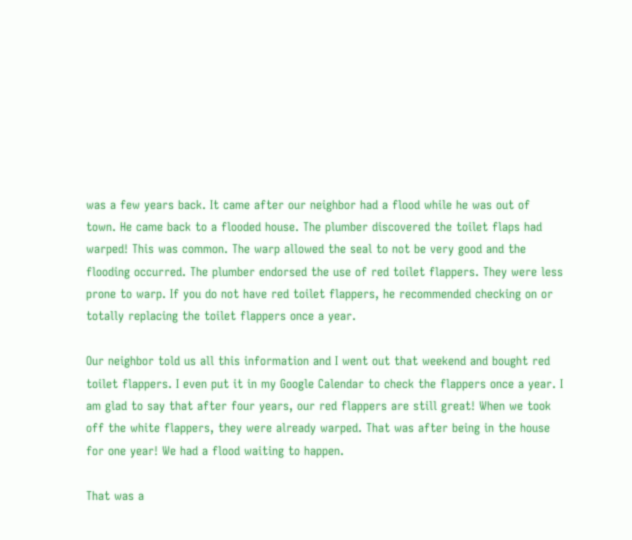was a few years back. It came after our neighbor had a flood while he was out of town. He came back to a flooded house. The plumber discovered the toilet flaps had warped! This was common. The warp allowed the seal to not be very good and the flooding occurred. The plumber endorsed the use of red toilet flappers. They were less prone to warp. If you do not have red toilet flappers, he recommended checking on or totally replacing the toilet flappers once a year.

Our neighbor told us all this information and I went out that weekend and bought red toilet flappers. I even put it in my Google Calendar to check the flappers once a year. I am glad to say that after four years, our red flappers are still great! When we took off the white flappers, they were already warped. That was after being in the house for one year! We had a flood waiting to happen.

That was a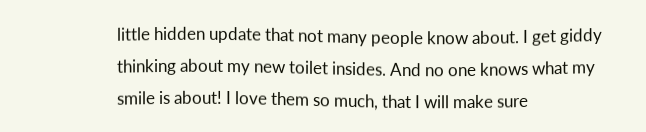little hidden update that not many people know about. I get giddy thinking about my new toilet insides. And no one knows what my smile is about! I love them so much, that I will make sure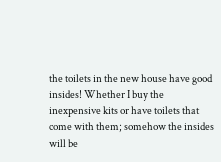the toilets in the new house have good insides! Whether I buy the inexpensive kits or have toilets that come with them; somehow the insides will be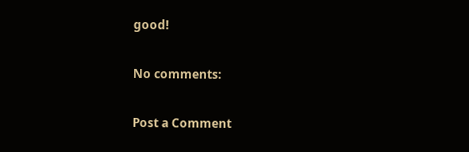good!

No comments:

Post a Comment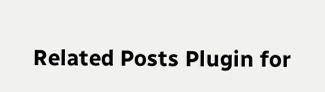Related Posts Plugin for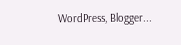WordPress, Blogger...